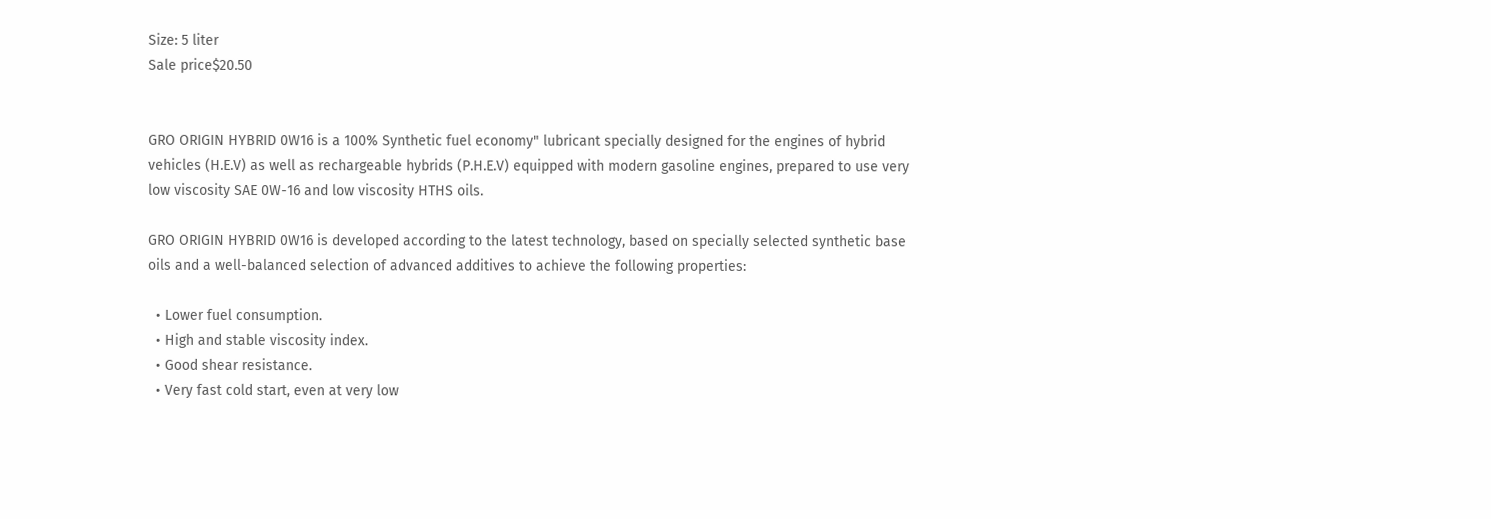Size: 5 liter
Sale price$20.50


GRO ORIGIN HYBRID 0W16 is a 100% Synthetic fuel economy" lubricant specially designed for the engines of hybrid vehicles (H.E.V) as well as rechargeable hybrids (P.H.E.V) equipped with modern gasoline engines, prepared to use very low viscosity SAE 0W-16 and low viscosity HTHS oils.

GRO ORIGIN HYBRID 0W16 is developed according to the latest technology, based on specially selected synthetic base oils and a well-balanced selection of advanced additives to achieve the following properties:

  • Lower fuel consumption.
  • High and stable viscosity index.
  • Good shear resistance.
  • Very fast cold start, even at very low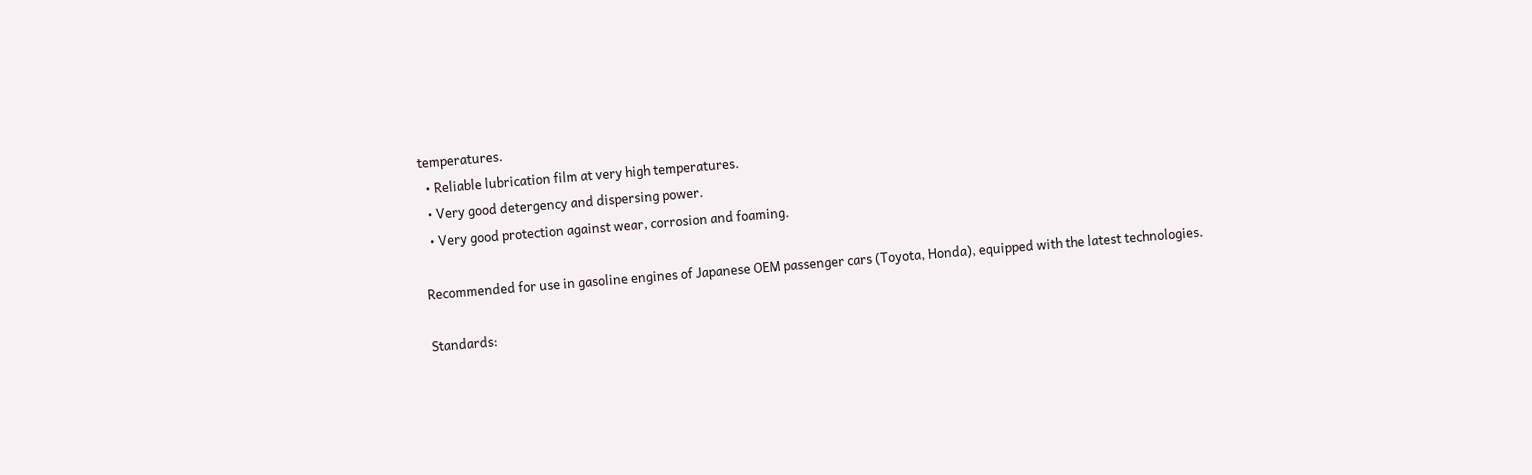temperatures.
  • Reliable lubrication film at very high temperatures.
  • Very good detergency and dispersing power.
  • Very good protection against wear, corrosion and foaming.

Recommended for use in gasoline engines of Japanese OEM passenger cars (Toyota, Honda), equipped with the latest technologies.

Standards: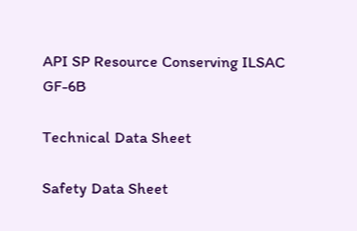API SP Resource Conserving ILSAC GF-6B

Technical Data Sheet

Safety Data Sheet